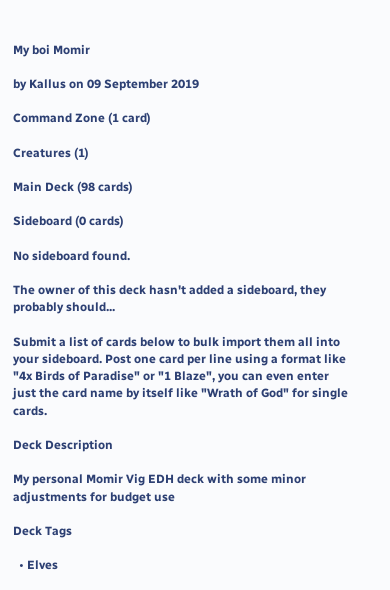My boi Momir

by Kallus on 09 September 2019

Command Zone (1 card)

Creatures (1)

Main Deck (98 cards)

Sideboard (0 cards)

No sideboard found.

The owner of this deck hasn't added a sideboard, they probably should...

Submit a list of cards below to bulk import them all into your sideboard. Post one card per line using a format like "4x Birds of Paradise" or "1 Blaze", you can even enter just the card name by itself like "Wrath of God" for single cards.

Deck Description

My personal Momir Vig EDH deck with some minor adjustments for budget use

Deck Tags

  • Elves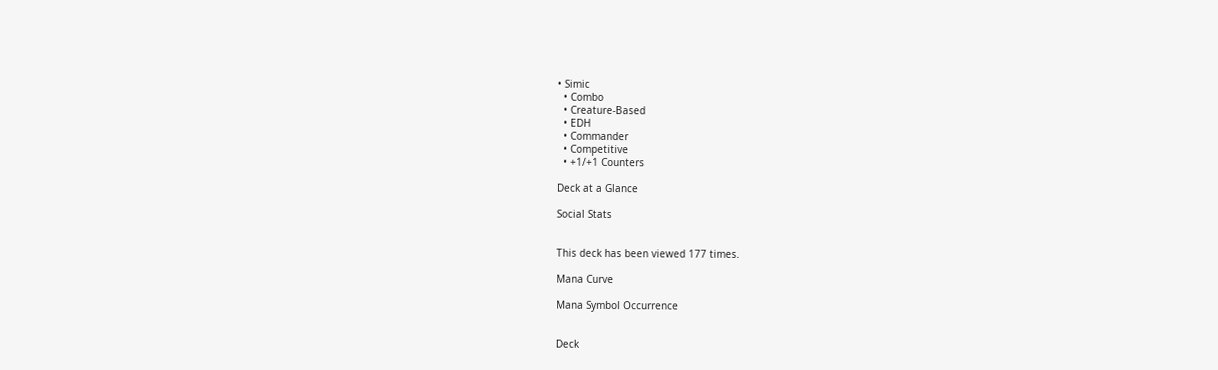• Simic
  • Combo
  • Creature-Based
  • EDH
  • Commander
  • Competitive
  • +1/+1 Counters

Deck at a Glance

Social Stats


This deck has been viewed 177 times.

Mana Curve

Mana Symbol Occurrence


Deck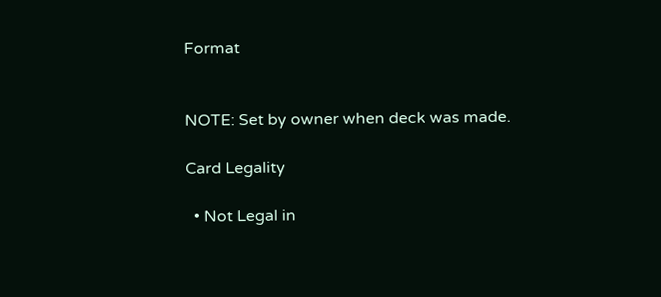Format


NOTE: Set by owner when deck was made.

Card Legality

  • Not Legal in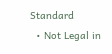Standard
  • Not Legal in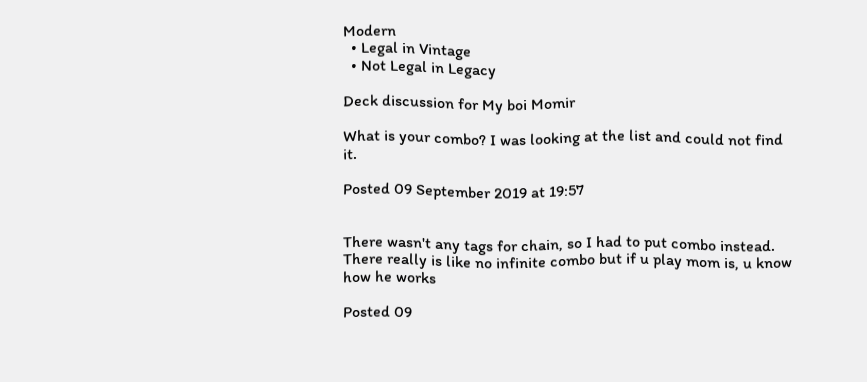Modern
  • Legal in Vintage
  • Not Legal in Legacy

Deck discussion for My boi Momir

What is your combo? I was looking at the list and could not find it.

Posted 09 September 2019 at 19:57


There wasn't any tags for chain, so I had to put combo instead. There really is like no infinite combo but if u play mom is, u know how he works

Posted 09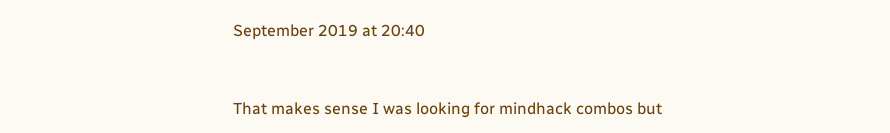September 2019 at 20:40


That makes sense I was looking for mindhack combos but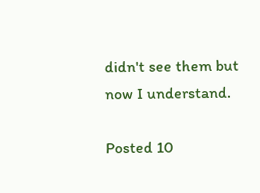didn't see them but now I understand.

Posted 10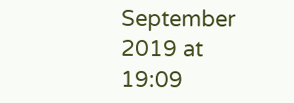September 2019 at 19:09